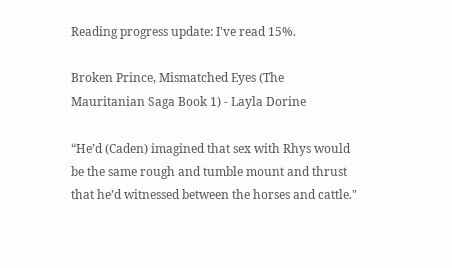Reading progress update: I've read 15%.

Broken Prince, Mismatched Eyes (The Mauritanian Saga Book 1) - Layla Dorine

“He’d (Caden) imagined that sex with Rhys would be the same rough and tumble mount and thrust that he’d witnessed between the horses and cattle."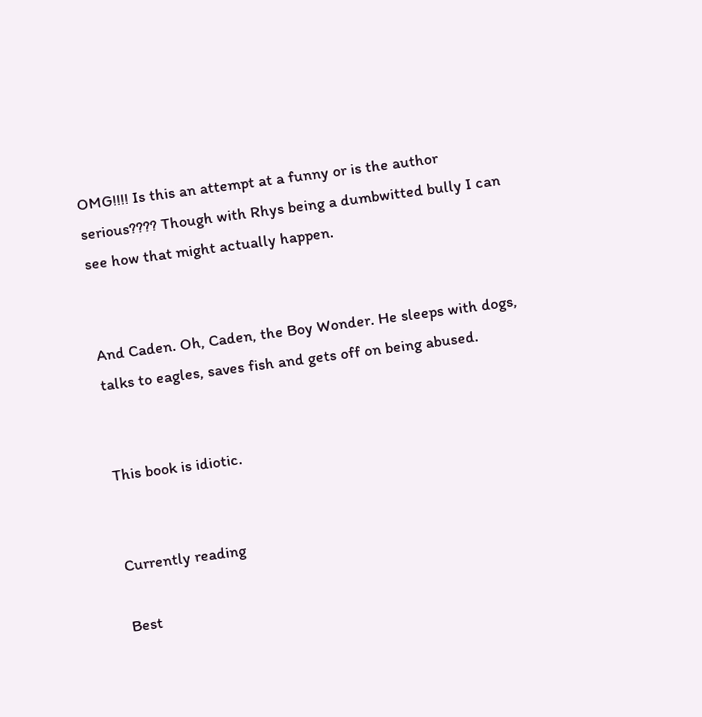OMG!!!! Is this an attempt at a funny or is the author serious???? Though with Rhys being a dumbwitted bully I can see how that might actually happen.


And Caden. Oh, Caden, the Boy Wonder. He sleeps with dogs, talks to eagles, saves fish and gets off on being abused.


This book is idiotic.


Currently reading

Best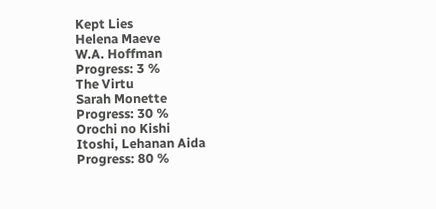Kept Lies
Helena Maeve
W.A. Hoffman
Progress: 3 %
The Virtu
Sarah Monette
Progress: 30 %
Orochi no Kishi
Itoshi, Lehanan Aida
Progress: 80 %